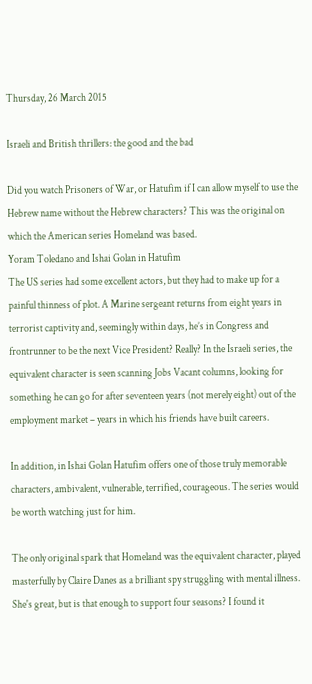Thursday, 26 March 2015

Israeli and British thrillers: the good and the bad

Did you watch Prisoners of War, or Hatufim if I can allow myself to use the Hebrew name without the Hebrew characters? This was the original on which the American series Homeland was based.
Yoram Toledano and Ishai Golan in Hatufim
The US series had some excellent actors, but they had to make up for a painful thinness of plot. A Marine sergeant returns from eight years in terrorist captivity and, seemingly within days, he’s in Congress and frontrunner to be the next Vice President? Really? In the Israeli series, the equivalent character is seen scanning Jobs Vacant columns, looking for something he can go for after seventeen years (not merely eight) out of the employment market – years in which his friends have built careers.

In addition, in Ishai Golan Hatufim offers one of those truly memorable characters, ambivalent, vulnerable, terrified, courageous. The series would be worth watching just for him.

The only original spark that Homeland was the equivalent character, played masterfully by Claire Danes as a brilliant spy struggling with mental illness. She's great, but is that enough to support four seasons? I found it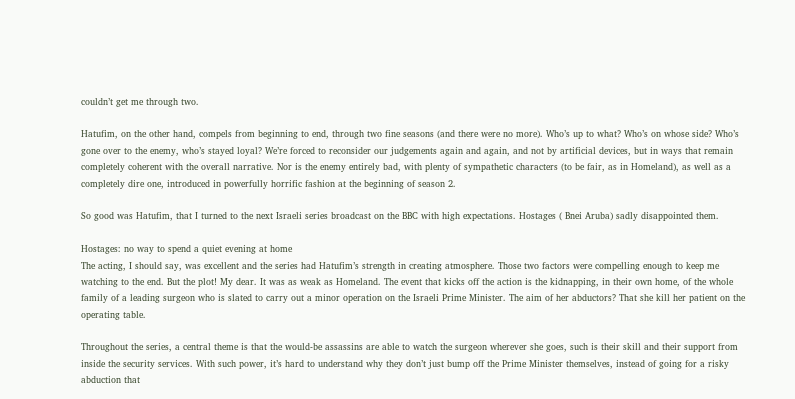couldn’t get me through two.

Hatufim, on the other hand, compels from beginning to end, through two fine seasons (and there were no more). Who’s up to what? Who’s on whose side? Who’s gone over to the enemy, who’s stayed loyal? We’re forced to reconsider our judgements again and again, and not by artificial devices, but in ways that remain completely coherent with the overall narrative. Nor is the enemy entirely bad, with plenty of sympathetic characters (to be fair, as in Homeland), as well as a completely dire one, introduced in powerfully horrific fashion at the beginning of season 2.

So good was Hatufim, that I turned to the next Israeli series broadcast on the BBC with high expectations. Hostages ( Bnei Aruba) sadly disappointed them.

Hostages: no way to spend a quiet evening at home
The acting, I should say, was excellent and the series had Hatufim’s strength in creating atmosphere. Those two factors were compelling enough to keep me watching to the end. But the plot! My dear. It was as weak as Homeland. The event that kicks off the action is the kidnapping, in their own home, of the whole family of a leading surgeon who is slated to carry out a minor operation on the Israeli Prime Minister. The aim of her abductors? That she kill her patient on the operating table.

Throughout the series, a central theme is that the would-be assassins are able to watch the surgeon wherever she goes, such is their skill and their support from inside the security services. With such power, it’s hard to understand why they don’t just bump off the Prime Minister themselves, instead of going for a risky abduction that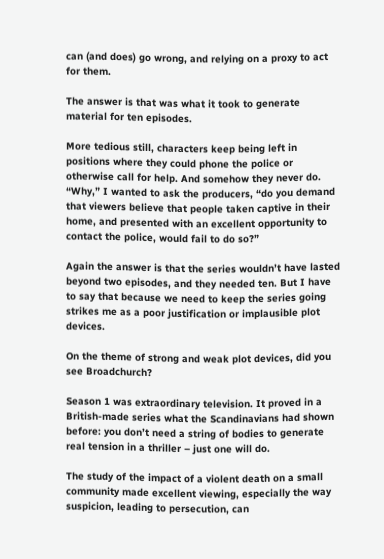can (and does) go wrong, and relying on a proxy to act for them.

The answer is that was what it took to generate material for ten episodes.

More tedious still, characters keep being left in positions where they could phone the police or otherwise call for help. And somehow they never do. “Why,” I wanted to ask the producers, “do you demand that viewers believe that people taken captive in their home, and presented with an excellent opportunity to contact the police, would fail to do so?”

Again the answer is that the series wouldn’t have lasted beyond two episodes, and they needed ten. But I have to say that because we need to keep the series going strikes me as a poor justification or implausible plot devices.

On the theme of strong and weak plot devices, did you see Broadchurch?

Season 1 was extraordinary television. It proved in a British-made series what the Scandinavians had shown before: you don’t need a string of bodies to generate real tension in a thriller – just one will do.

The study of the impact of a violent death on a small community made excellent viewing, especially the way suspicion, leading to persecution, can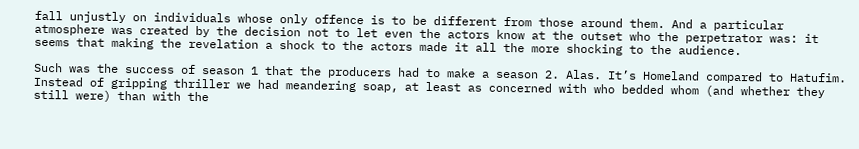fall unjustly on individuals whose only offence is to be different from those around them. And a particular atmosphere was created by the decision not to let even the actors know at the outset who the perpetrator was: it seems that making the revelation a shock to the actors made it all the more shocking to the audience.

Such was the success of season 1 that the producers had to make a season 2. Alas. It’s Homeland compared to Hatufim. Instead of gripping thriller we had meandering soap, at least as concerned with who bedded whom (and whether they still were) than with the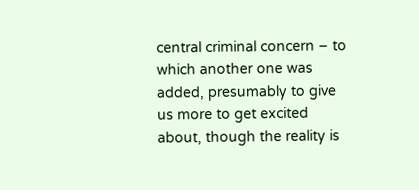central criminal concern – to which another one was added, presumably to give us more to get excited about, though the reality is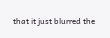that it just blurred the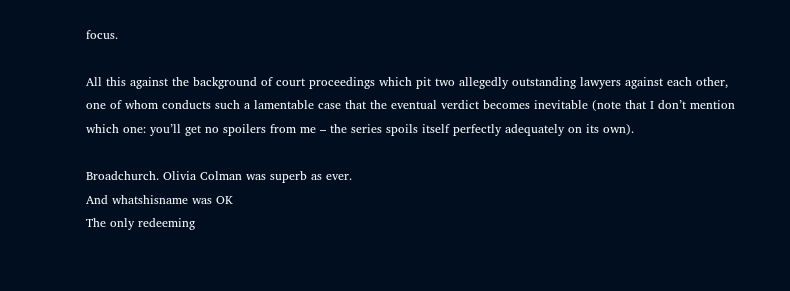focus.

All this against the background of court proceedings which pit two allegedly outstanding lawyers against each other, one of whom conducts such a lamentable case that the eventual verdict becomes inevitable (note that I don’t mention which one: you’ll get no spoilers from me – the series spoils itself perfectly adequately on its own).

Broadchurch. Olivia Colman was superb as ever.
And whatshisname was OK
The only redeeming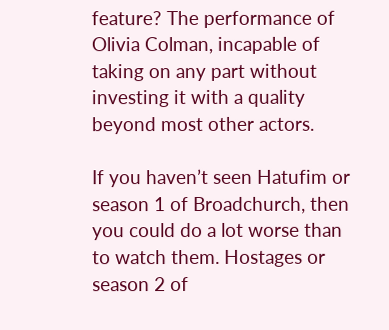feature? The performance of Olivia Colman, incapable of taking on any part without investing it with a quality beyond most other actors.

If you haven’t seen Hatufim or season 1 of Broadchurch, then you could do a lot worse than to watch them. Hostages or season 2 of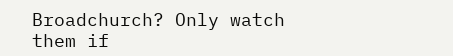Broadchurch? Only watch them if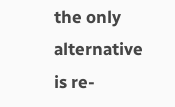the only alternative is re-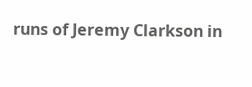runs of Jeremy Clarkson in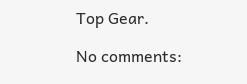Top Gear.

No comments: